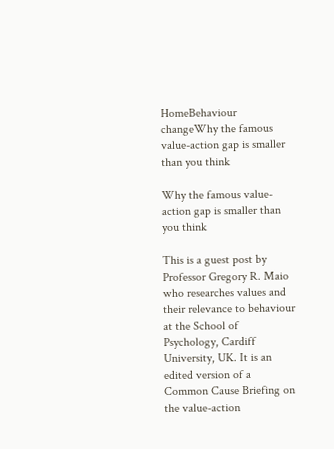HomeBehaviour changeWhy the famous value-action gap is smaller than you think

Why the famous value-action gap is smaller than you think

This is a guest post by Professor Gregory R. Maio who researches values and their relevance to behaviour at the School of Psychology, Cardiff University, UK. It is an edited version of a Common Cause Briefing on the value-action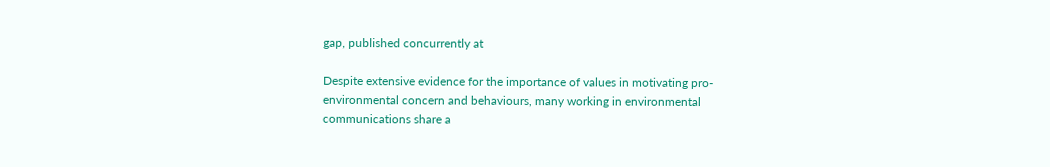gap, published concurrently at

Despite extensive evidence for the importance of values in motivating pro-environmental concern and behaviours, many working in environmental communications share a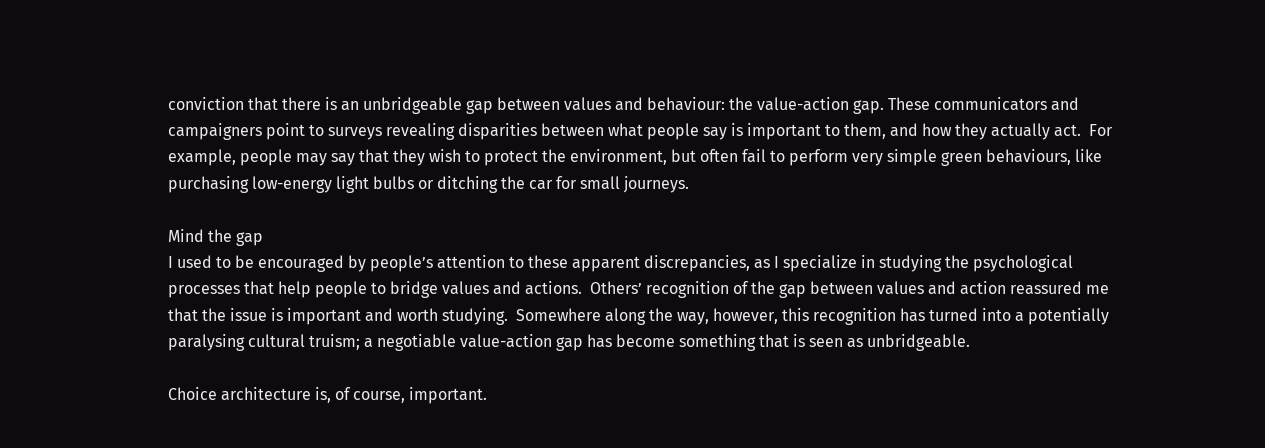conviction that there is an unbridgeable gap between values and behaviour: the value-action gap. These communicators and campaigners point to surveys revealing disparities between what people say is important to them, and how they actually act.  For example, people may say that they wish to protect the environment, but often fail to perform very simple green behaviours, like purchasing low-energy light bulbs or ditching the car for small journeys.

Mind the gap
I used to be encouraged by people’s attention to these apparent discrepancies, as I specialize in studying the psychological processes that help people to bridge values and actions.  Others’ recognition of the gap between values and action reassured me that the issue is important and worth studying.  Somewhere along the way, however, this recognition has turned into a potentially paralysing cultural truism; a negotiable value-action gap has become something that is seen as unbridgeable.

Choice architecture is, of course, important.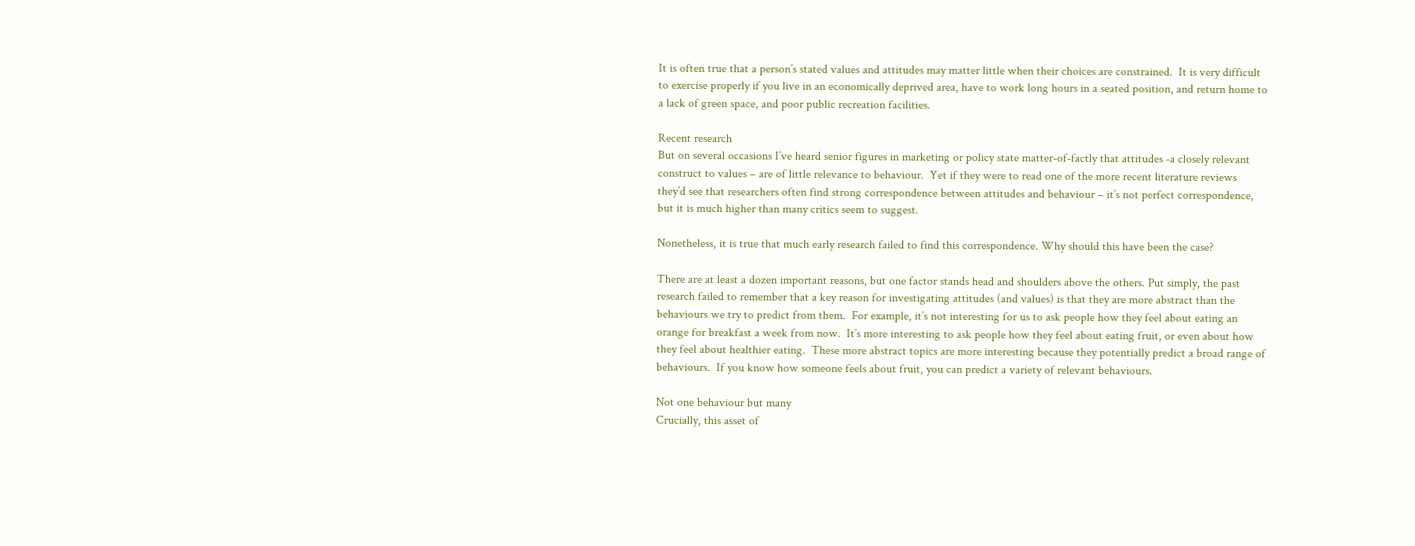It is often true that a person’s stated values and attitudes may matter little when their choices are constrained.  It is very difficult to exercise properly if you live in an economically deprived area, have to work long hours in a seated position, and return home to a lack of green space, and poor public recreation facilities.

Recent research
But on several occasions I’ve heard senior figures in marketing or policy state matter-of-factly that attitudes -a closely relevant construct to values – are of little relevance to behaviour.  Yet if they were to read one of the more recent literature reviews they’d see that researchers often find strong correspondence between attitudes and behaviour – it’s not perfect correspondence, but it is much higher than many critics seem to suggest.

Nonetheless, it is true that much early research failed to find this correspondence. Why should this have been the case?

There are at least a dozen important reasons, but one factor stands head and shoulders above the others. Put simply, the past research failed to remember that a key reason for investigating attitudes (and values) is that they are more abstract than the behaviours we try to predict from them.  For example, it’s not interesting for us to ask people how they feel about eating an orange for breakfast a week from now.  It’s more interesting to ask people how they feel about eating fruit, or even about how they feel about healthier eating.  These more abstract topics are more interesting because they potentially predict a broad range of behaviours.  If you know how someone feels about fruit, you can predict a variety of relevant behaviours.

Not one behaviour but many
Crucially, this asset of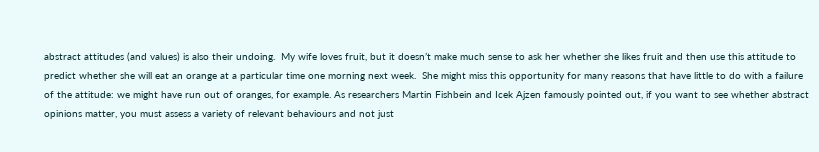abstract attitudes (and values) is also their undoing.  My wife loves fruit, but it doesn’t make much sense to ask her whether she likes fruit and then use this attitude to predict whether she will eat an orange at a particular time one morning next week.  She might miss this opportunity for many reasons that have little to do with a failure of the attitude: we might have run out of oranges, for example. As researchers Martin Fishbein and Icek Ajzen famously pointed out, if you want to see whether abstract opinions matter, you must assess a variety of relevant behaviours and not just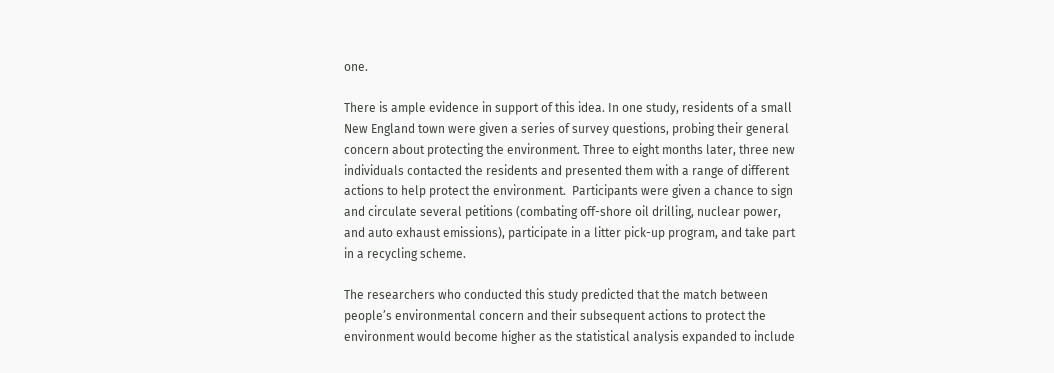one.

There is ample evidence in support of this idea. In one study, residents of a small New England town were given a series of survey questions, probing their general concern about protecting the environment. Three to eight months later, three new individuals contacted the residents and presented them with a range of different actions to help protect the environment.  Participants were given a chance to sign and circulate several petitions (combating off-shore oil drilling, nuclear power, and auto exhaust emissions), participate in a litter pick-up program, and take part in a recycling scheme.

The researchers who conducted this study predicted that the match between people’s environmental concern and their subsequent actions to protect the environment would become higher as the statistical analysis expanded to include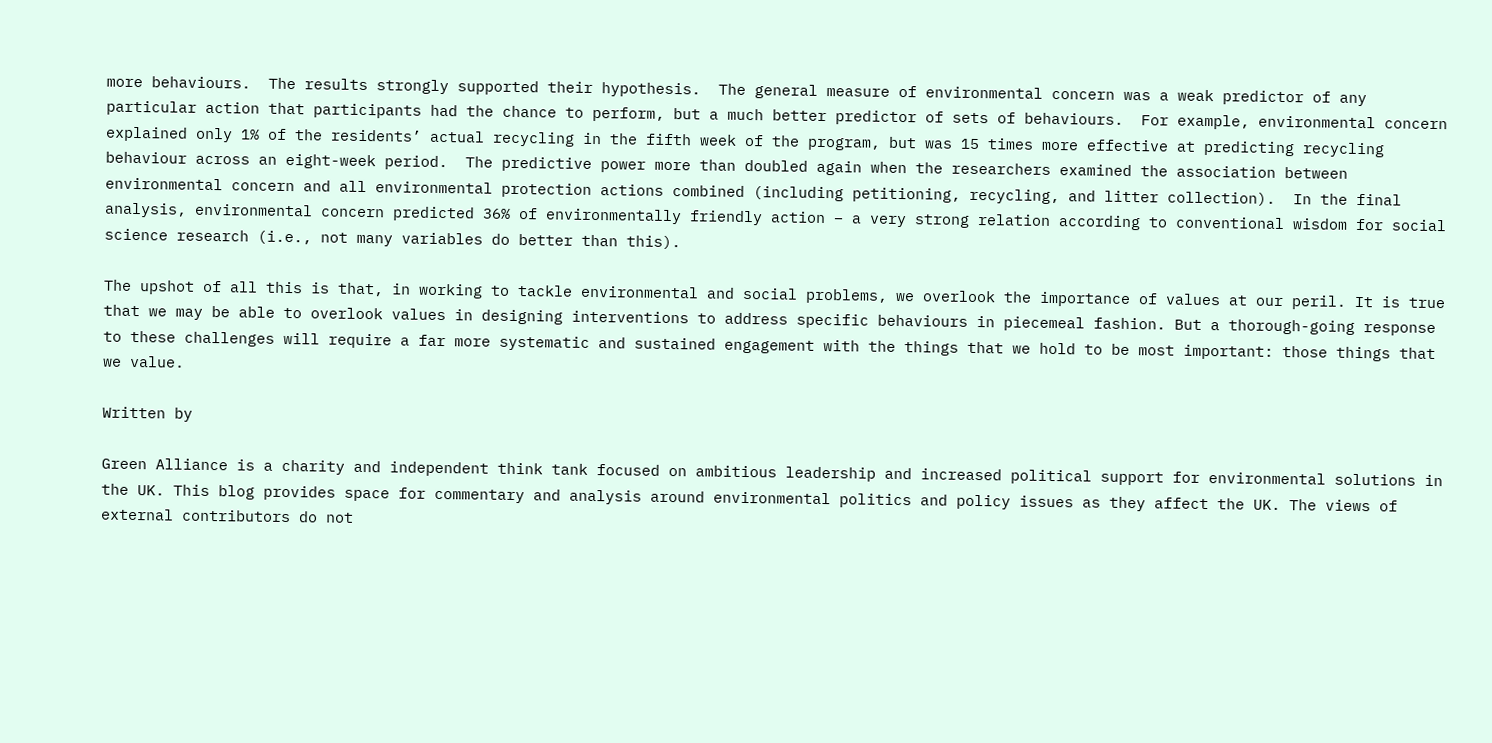more behaviours.  The results strongly supported their hypothesis.  The general measure of environmental concern was a weak predictor of any particular action that participants had the chance to perform, but a much better predictor of sets of behaviours.  For example, environmental concern explained only 1% of the residents’ actual recycling in the fifth week of the program, but was 15 times more effective at predicting recycling behaviour across an eight-week period.  The predictive power more than doubled again when the researchers examined the association between environmental concern and all environmental protection actions combined (including petitioning, recycling, and litter collection).  In the final analysis, environmental concern predicted 36% of environmentally friendly action – a very strong relation according to conventional wisdom for social science research (i.e., not many variables do better than this).

The upshot of all this is that, in working to tackle environmental and social problems, we overlook the importance of values at our peril. It is true that we may be able to overlook values in designing interventions to address specific behaviours in piecemeal fashion. But a thorough-going response to these challenges will require a far more systematic and sustained engagement with the things that we hold to be most important: those things that we value.

Written by

Green Alliance is a charity and independent think tank focused on ambitious leadership and increased political support for environmental solutions in the UK. This blog provides space for commentary and analysis around environmental politics and policy issues as they affect the UK. The views of external contributors do not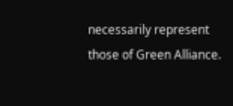necessarily represent those of Green Alliance.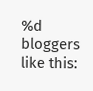%d bloggers like this: